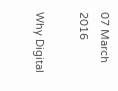07 March 2016

Why Digital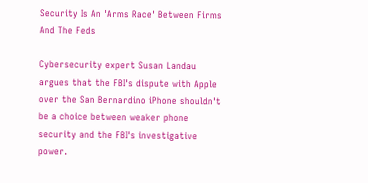Security Is An 'Arms Race' Between Firms And The Feds

Cybersecurity expert Susan Landau argues that the FBI's dispute with Apple over the San Bernardino iPhone shouldn't be a choice between weaker phone security and the FBI's investigative power.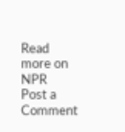Read more on NPR
Post a Comment